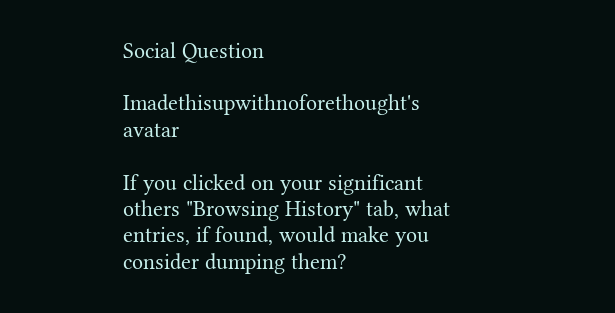Social Question

Imadethisupwithnoforethought's avatar

If you clicked on your significant others "Browsing History" tab, what entries, if found, would make you consider dumping them?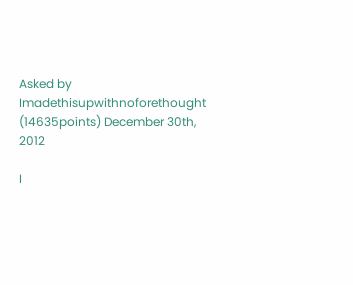Asked by Imadethisupwithnoforethought (14635points) December 30th, 2012

I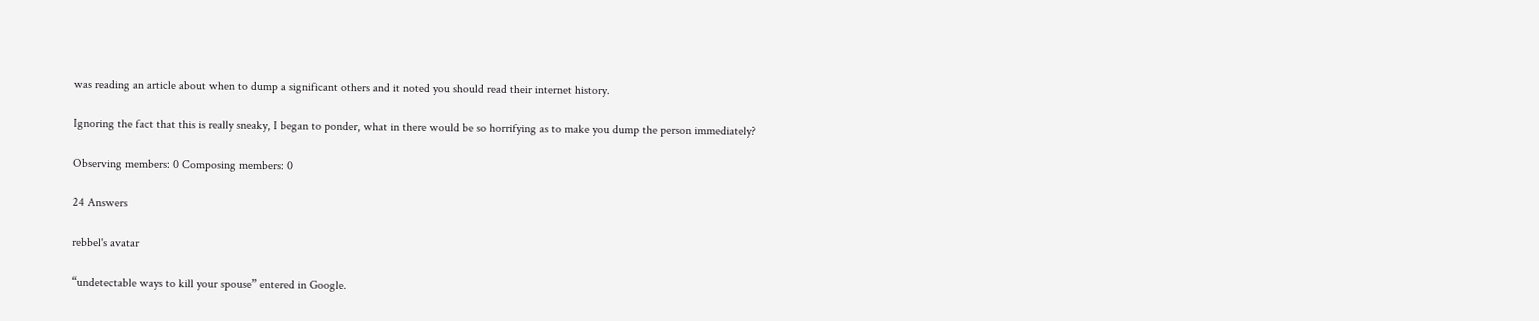was reading an article about when to dump a significant others and it noted you should read their internet history.

Ignoring the fact that this is really sneaky, I began to ponder, what in there would be so horrifying as to make you dump the person immediately?

Observing members: 0 Composing members: 0

24 Answers

rebbel's avatar

“undetectable ways to kill your spouse” entered in Google.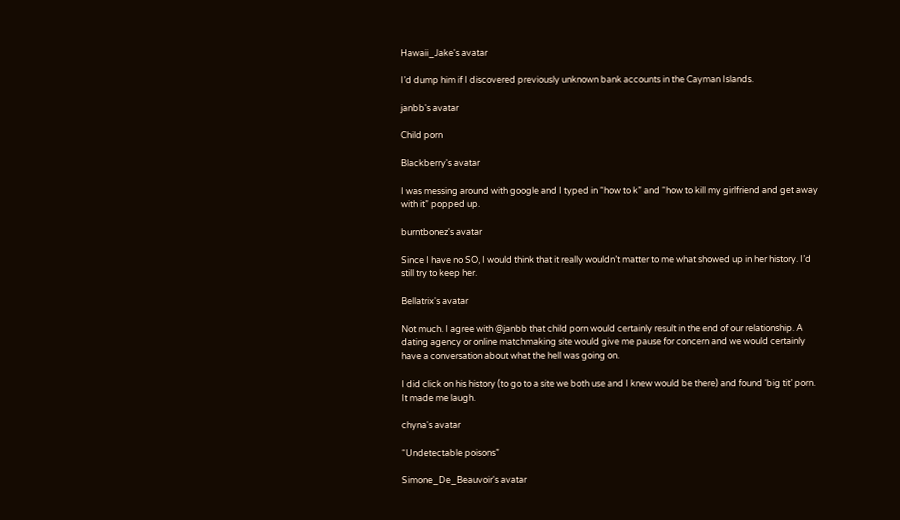Hawaii_Jake's avatar

I’d dump him if I discovered previously unknown bank accounts in the Cayman Islands.

janbb's avatar

Child porn

Blackberry's avatar

I was messing around with google and I typed in “how to k” and “how to kill my girlfriend and get away with it” popped up.

burntbonez's avatar

Since I have no SO, I would think that it really wouldn’t matter to me what showed up in her history. I’d still try to keep her.

Bellatrix's avatar

Not much. I agree with @janbb that child porn would certainly result in the end of our relationship. A dating agency or online matchmaking site would give me pause for concern and we would certainly have a conversation about what the hell was going on.

I did click on his history (to go to a site we both use and I knew would be there) and found ‘big tit’ porn. It made me laugh.

chyna's avatar

“Undetectable poisons”

Simone_De_Beauvoir's avatar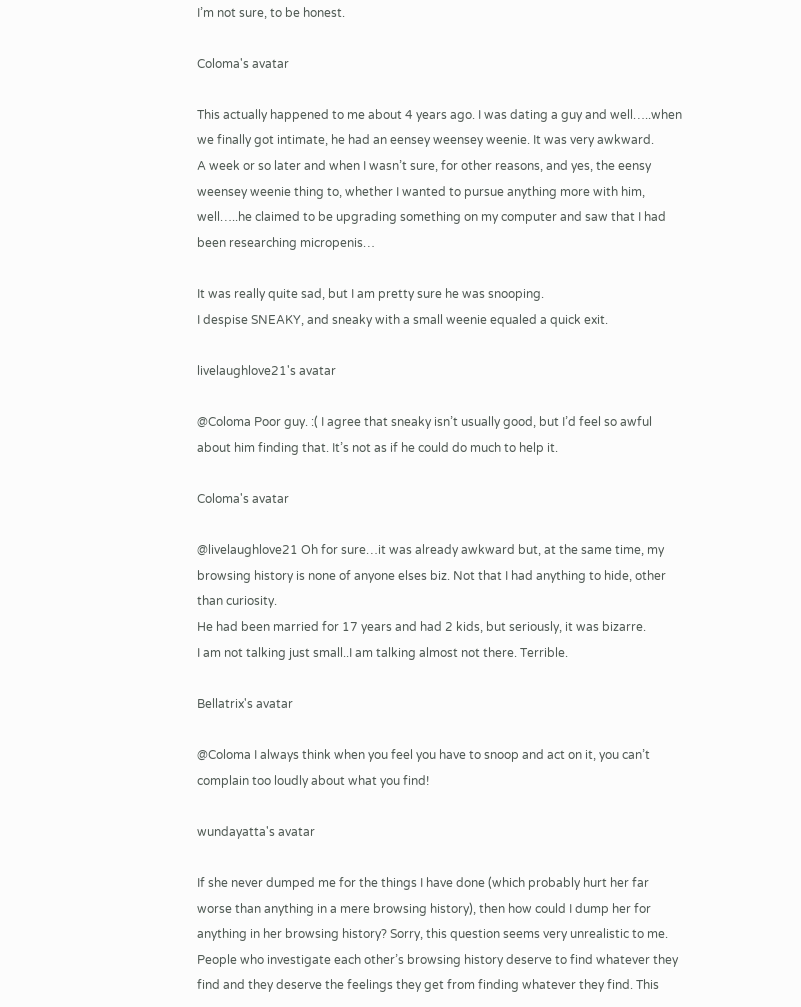I’m not sure, to be honest.

Coloma's avatar

This actually happened to me about 4 years ago. I was dating a guy and well…..when we finally got intimate, he had an eensey weensey weenie. It was very awkward.
A week or so later and when I wasn’t sure, for other reasons, and yes, the eensy weensey weenie thing to, whether I wanted to pursue anything more with him, well…..he claimed to be upgrading something on my computer and saw that I had been researching micropenis…

It was really quite sad, but I am pretty sure he was snooping.
I despise SNEAKY, and sneaky with a small weenie equaled a quick exit.

livelaughlove21's avatar

@Coloma Poor guy. :( I agree that sneaky isn’t usually good, but I’d feel so awful about him finding that. It’s not as if he could do much to help it.

Coloma's avatar

@livelaughlove21 Oh for sure…it was already awkward but, at the same time, my browsing history is none of anyone elses biz. Not that I had anything to hide, other than curiosity.
He had been married for 17 years and had 2 kids, but seriously, it was bizarre.
I am not talking just small..I am talking almost not there. Terrible.

Bellatrix's avatar

@Coloma I always think when you feel you have to snoop and act on it, you can’t complain too loudly about what you find!

wundayatta's avatar

If she never dumped me for the things I have done (which probably hurt her far worse than anything in a mere browsing history), then how could I dump her for anything in her browsing history? Sorry, this question seems very unrealistic to me. People who investigate each other’s browsing history deserve to find whatever they find and they deserve the feelings they get from finding whatever they find. This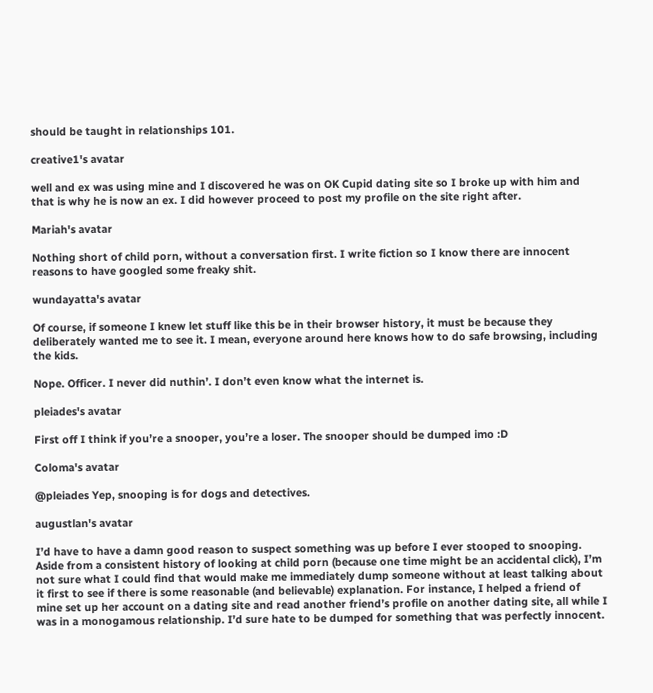should be taught in relationships 101.

creative1's avatar

well and ex was using mine and I discovered he was on OK Cupid dating site so I broke up with him and that is why he is now an ex. I did however proceed to post my profile on the site right after.

Mariah's avatar

Nothing short of child porn, without a conversation first. I write fiction so I know there are innocent reasons to have googled some freaky shit.

wundayatta's avatar

Of course, if someone I knew let stuff like this be in their browser history, it must be because they deliberately wanted me to see it. I mean, everyone around here knows how to do safe browsing, including the kids.

Nope. Officer. I never did nuthin’. I don’t even know what the internet is.

pleiades's avatar

First off I think if you’re a snooper, you’re a loser. The snooper should be dumped imo :D

Coloma's avatar

@pleiades Yep, snooping is for dogs and detectives.

augustlan's avatar

I’d have to have a damn good reason to suspect something was up before I ever stooped to snooping. Aside from a consistent history of looking at child porn (because one time might be an accidental click), I’m not sure what I could find that would make me immediately dump someone without at least talking about it first to see if there is some reasonable (and believable) explanation. For instance, I helped a friend of mine set up her account on a dating site and read another friend’s profile on another dating site, all while I was in a monogamous relationship. I’d sure hate to be dumped for something that was perfectly innocent.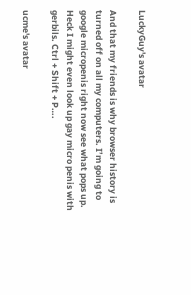LuckyGuy's avatar

And that my friends is why browser history is turned off on all my computers. I’m going to google micropenis right now see what pops up. Heck I might even look up gay micro penis with gerbils. Ctrl + Shift + P….

ucme's avatar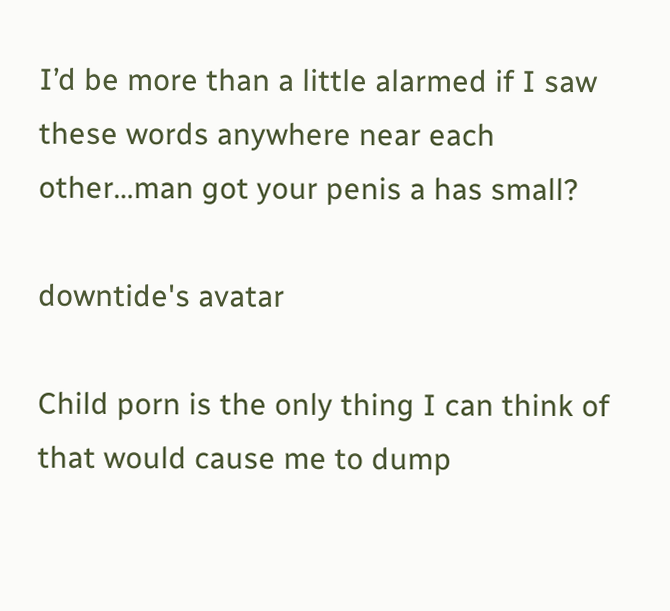I’d be more than a little alarmed if I saw these words anywhere near each other…man got your penis a has small?

downtide's avatar

Child porn is the only thing I can think of that would cause me to dump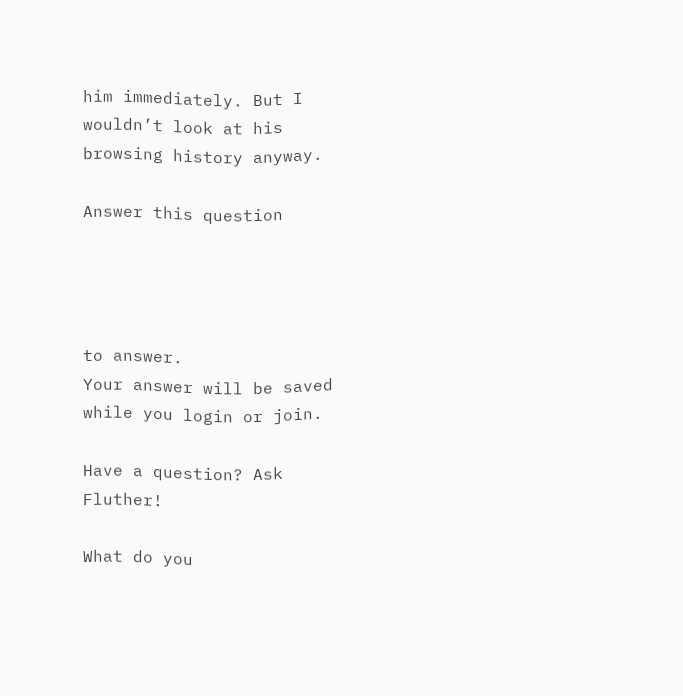him immediately. But I wouldn’t look at his browsing history anyway.

Answer this question




to answer.
Your answer will be saved while you login or join.

Have a question? Ask Fluther!

What do you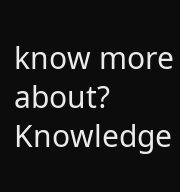know more about?
Knowledge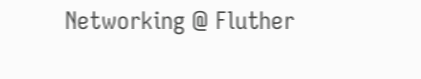Networking @ Fluther